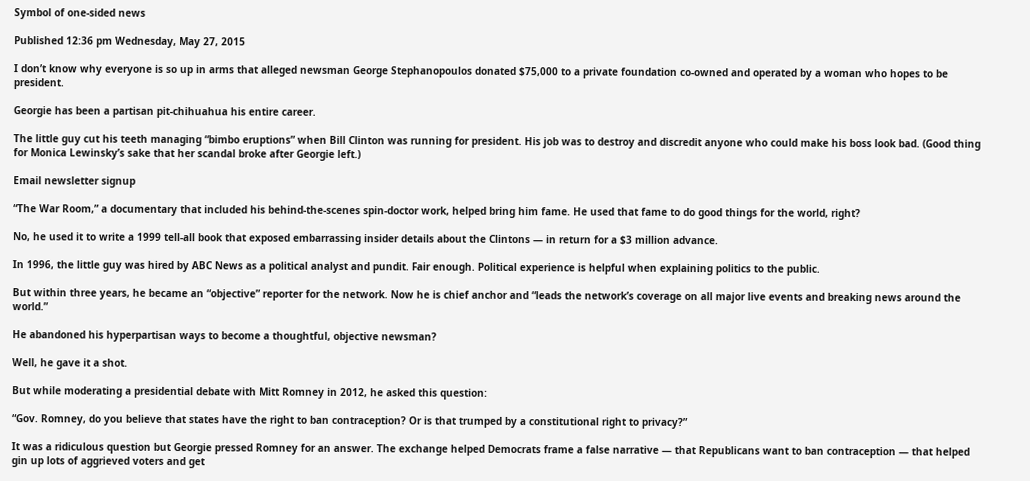Symbol of one-sided news

Published 12:36 pm Wednesday, May 27, 2015

I don’t know why everyone is so up in arms that alleged newsman George Stephanopoulos donated $75,000 to a private foundation co-owned and operated by a woman who hopes to be president.

Georgie has been a partisan pit-chihuahua his entire career.

The little guy cut his teeth managing “bimbo eruptions” when Bill Clinton was running for president. His job was to destroy and discredit anyone who could make his boss look bad. (Good thing for Monica Lewinsky’s sake that her scandal broke after Georgie left.)

Email newsletter signup

“The War Room,” a documentary that included his behind-the-scenes spin-doctor work, helped bring him fame. He used that fame to do good things for the world, right?

No, he used it to write a 1999 tell-all book that exposed embarrassing insider details about the Clintons — in return for a $3 million advance.

In 1996, the little guy was hired by ABC News as a political analyst and pundit. Fair enough. Political experience is helpful when explaining politics to the public.

But within three years, he became an “objective” reporter for the network. Now he is chief anchor and “leads the network’s coverage on all major live events and breaking news around the world.”

He abandoned his hyperpartisan ways to become a thoughtful, objective newsman?

Well, he gave it a shot.

But while moderating a presidential debate with Mitt Romney in 2012, he asked this question:

“Gov. Romney, do you believe that states have the right to ban contraception? Or is that trumped by a constitutional right to privacy?”

It was a ridiculous question but Georgie pressed Romney for an answer. The exchange helped Democrats frame a false narrative — that Republicans want to ban contraception — that helped gin up lots of aggrieved voters and get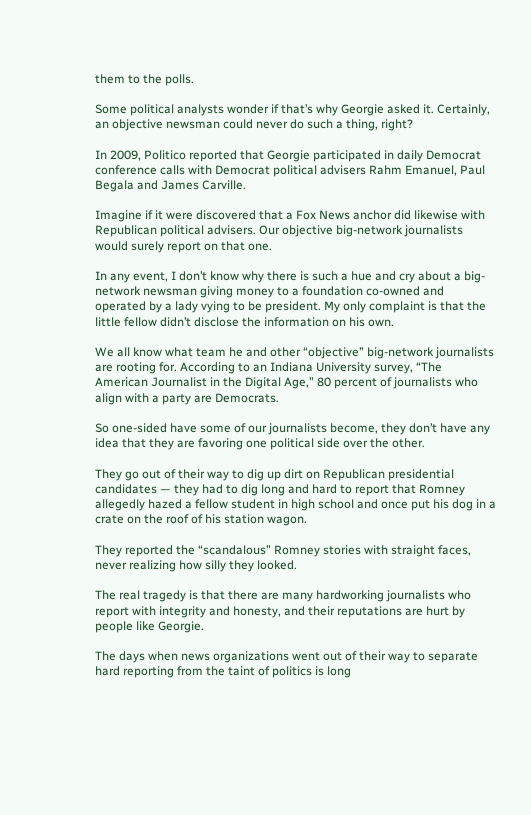them to the polls.

Some political analysts wonder if that’s why Georgie asked it. Certainly, an objective newsman could never do such a thing, right?

In 2009, Politico reported that Georgie participated in daily Democrat conference calls with Democrat political advisers Rahm Emanuel, Paul Begala and James Carville.

Imagine if it were discovered that a Fox News anchor did likewise with Republican political advisers. Our objective big-network journalists would surely report on that one.

In any event, I don’t know why there is such a hue and cry about a big-network newsman giving money to a foundation co-owned and operated by a lady vying to be president. My only complaint is that the little fellow didn’t disclose the information on his own.

We all know what team he and other “objective” big-network journalists are rooting for. According to an Indiana University survey, “The American Journalist in the Digital Age,” 80 percent of journalists who align with a party are Democrats.

So one-sided have some of our journalists become, they don’t have any idea that they are favoring one political side over the other.

They go out of their way to dig up dirt on Republican presidential candidates — they had to dig long and hard to report that Romney allegedly hazed a fellow student in high school and once put his dog in a crate on the roof of his station wagon.

They reported the “scandalous” Romney stories with straight faces, never realizing how silly they looked.

The real tragedy is that there are many hardworking journalists who report with integrity and honesty, and their reputations are hurt by people like Georgie.

The days when news organizations went out of their way to separate hard reporting from the taint of politics is long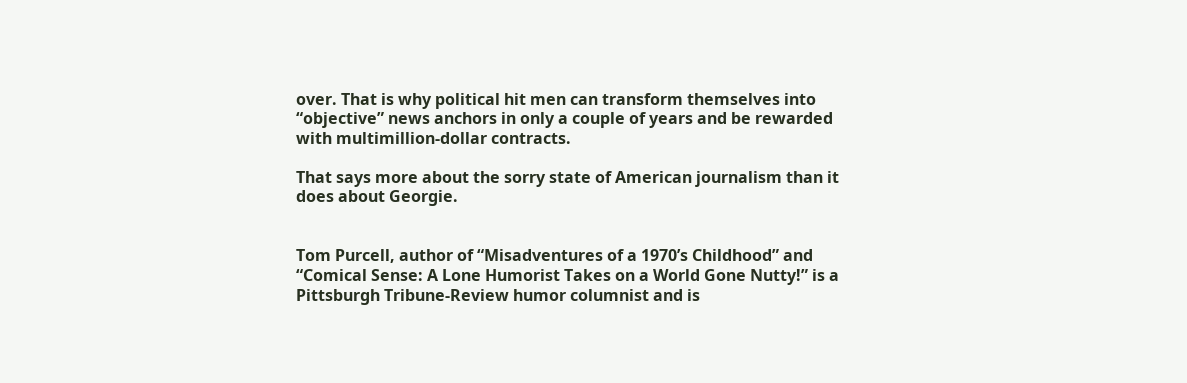over. That is why political hit men can transform themselves into “objective” news anchors in only a couple of years and be rewarded with multimillion-dollar contracts.

That says more about the sorry state of American journalism than it does about Georgie.


Tom Purcell, author of “Misadventures of a 1970’s Childhood” and “Comical Sense: A Lone Humorist Takes on a World Gone Nutty!” is a Pittsburgh Tribune-Review humor columnist and is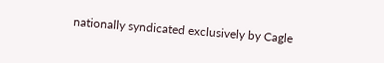nationally syndicated exclusively by Cagle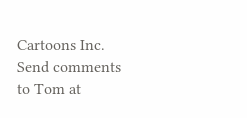Cartoons Inc. Send comments to Tom at